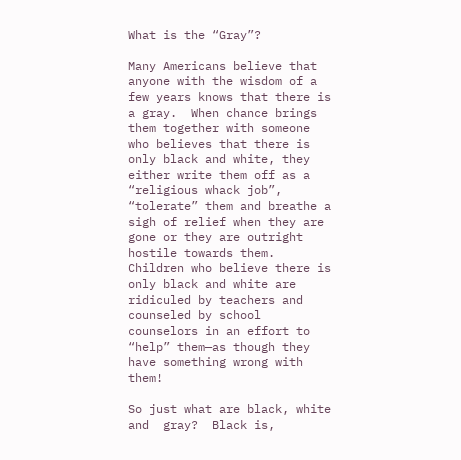What is the “Gray”?

Many Americans believe that anyone with the wisdom of a few years knows that there is a gray.  When chance brings them together with someone who believes that there is only black and white, they either write them off as a “religious whack job”, “tolerate” them and breathe a sigh of relief when they are gone or they are outright hostile towards them.  Children who believe there is only black and white are ridiculed by teachers and counseled by school counselors in an effort to “help” them—as though they have something wrong with them!

So just what are black, white and  gray?  Black is,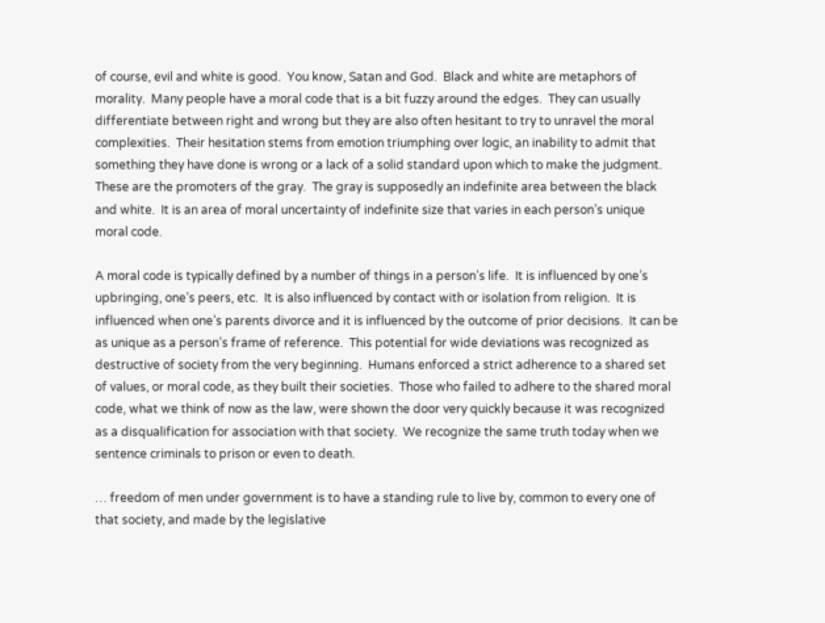of course, evil and white is good.  You know, Satan and God.  Black and white are metaphors of morality.  Many people have a moral code that is a bit fuzzy around the edges.  They can usually differentiate between right and wrong but they are also often hesitant to try to unravel the moral complexities.  Their hesitation stems from emotion triumphing over logic, an inability to admit that something they have done is wrong or a lack of a solid standard upon which to make the judgment.  These are the promoters of the gray.  The gray is supposedly an indefinite area between the black and white.  It is an area of moral uncertainty of indefinite size that varies in each person’s unique moral code.

A moral code is typically defined by a number of things in a person’s life.  It is influenced by one’s upbringing, one’s peers, etc.  It is also influenced by contact with or isolation from religion.  It is influenced when one’s parents divorce and it is influenced by the outcome of prior decisions.  It can be as unique as a person’s frame of reference.  This potential for wide deviations was recognized as destructive of society from the very beginning.  Humans enforced a strict adherence to a shared set of values, or moral code, as they built their societies.  Those who failed to adhere to the shared moral code, what we think of now as the law, were shown the door very quickly because it was recognized as a disqualification for association with that society.  We recognize the same truth today when we sentence criminals to prison or even to death.

… freedom of men under government is to have a standing rule to live by, common to every one of that society, and made by the legislative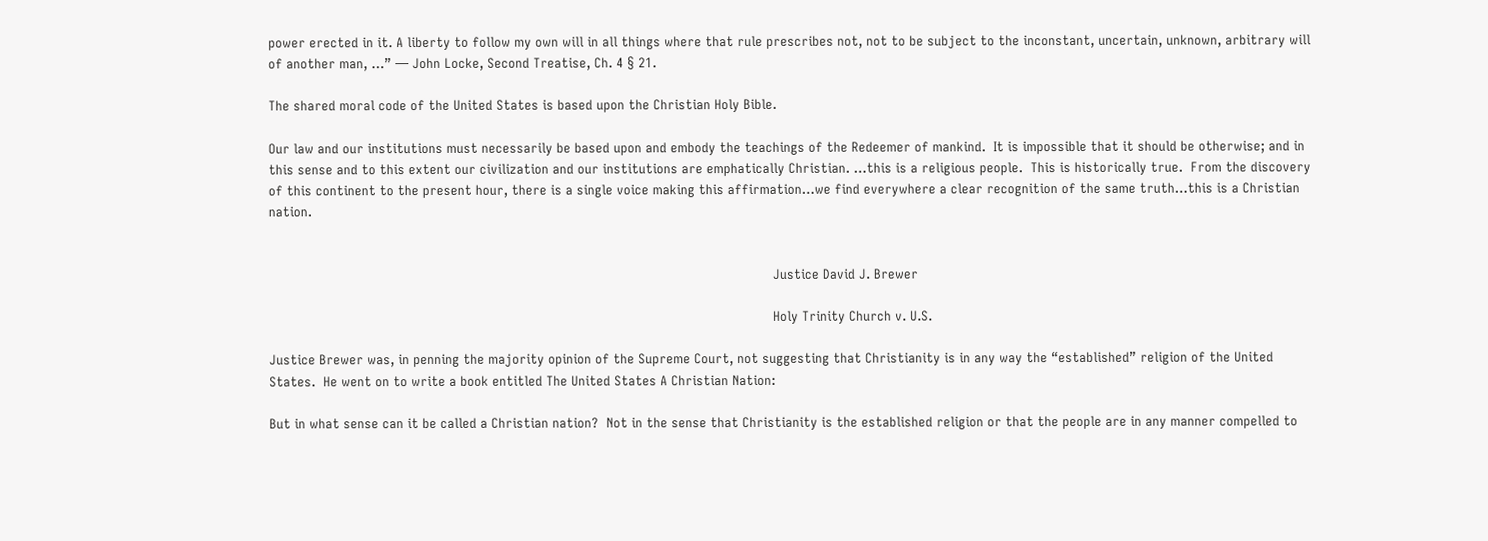power erected in it. A liberty to follow my own will in all things where that rule prescribes not, not to be subject to the inconstant, uncertain, unknown, arbitrary will of another man, …” — John Locke, Second Treatise, Ch. 4 § 21.

The shared moral code of the United States is based upon the Christian Holy Bible.

Our law and our institutions must necessarily be based upon and embody the teachings of the Redeemer of mankind.  It is impossible that it should be otherwise; and in this sense and to this extent our civilization and our institutions are emphatically Christian. …this is a religious people.  This is historically true.  From the discovery of this continent to the present hour, there is a single voice making this affirmation…we find everywhere a clear recognition of the same truth…this is a Christian nation.


                                                                                                                              Justice David J. Brewer

                                                                                                                              Holy Trinity Church v. U.S.

Justice Brewer was, in penning the majority opinion of the Supreme Court, not suggesting that Christianity is in any way the “established” religion of the United States.  He went on to write a book entitled The United States A Christian Nation:

But in what sense can it be called a Christian nation?  Not in the sense that Christianity is the established religion or that the people are in any manner compelled to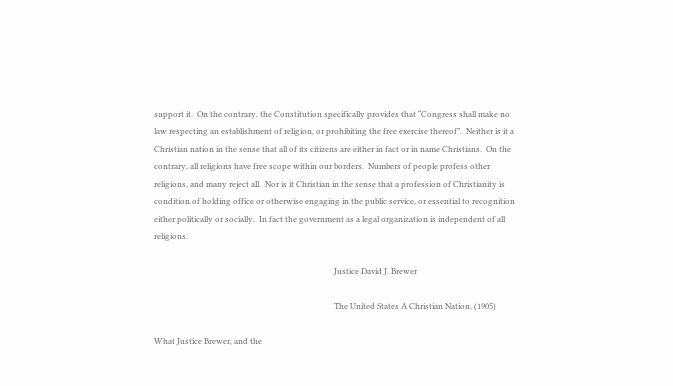support it.  On the contrary, the Constitution specifically provides that “Congress shall make no law respecting an establishment of religion, or prohibiting the free exercise thereof”.  Neither is it a Christian nation in the sense that all of its citizens are either in fact or in name Christians.  On the contrary, all religions have free scope within our borders.  Numbers of people profess other religions, and many reject all.  Nor is it Christian in the sense that a profession of Christianity is condition of holding office or otherwise engaging in the public service, or essential to recognition either politically or socially.  In fact the government as a legal organization is independent of all religions.

                                                                                          Justice David J. Brewer

                                                                                          The United States A Christian Nation, (1905)

What Justice Brewer, and the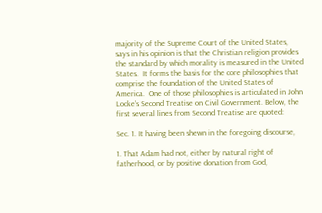majority of the Supreme Court of the United States, says in his opinion is that the Christian religion provides the standard by which morality is measured in the United States.  It forms the basis for the core philosophies that comprise the foundation of the United States of America.  One of those philosophies is articulated in John Locke’s Second Treatise on Civil Government. Below, the first several lines from Second Treatise are quoted:

Sec. 1. It having been shewn in the foregoing discourse,

1. That Adam had not, either by natural right of fatherhood, or by positive donation from God,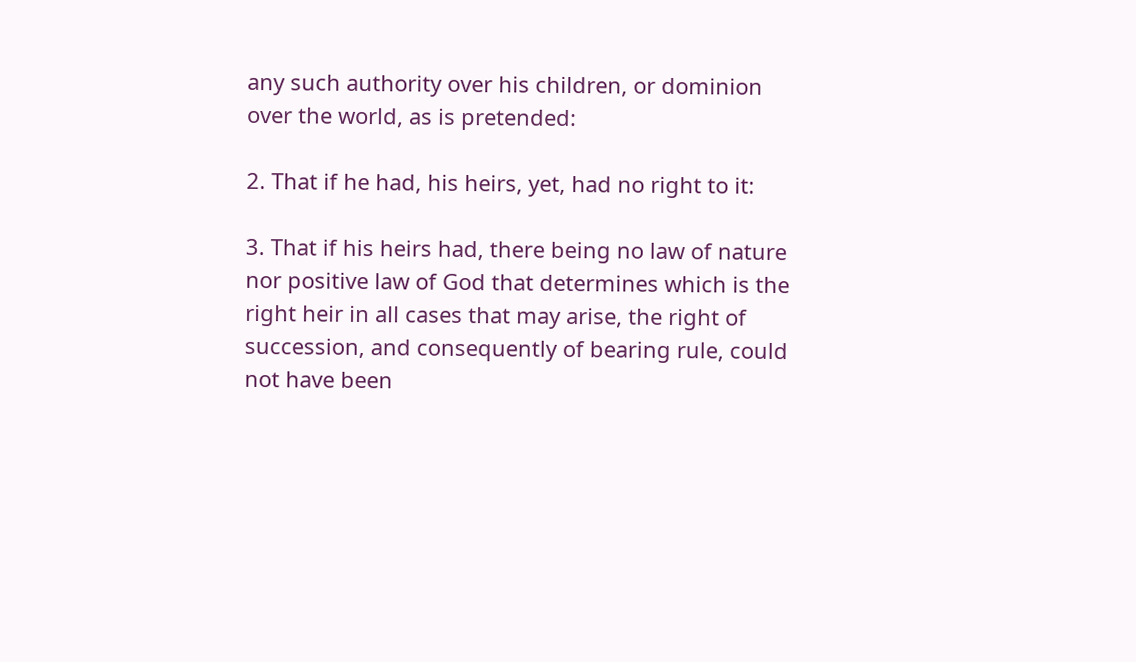any such authority over his children, or dominion over the world, as is pretended:

2. That if he had, his heirs, yet, had no right to it:

3. That if his heirs had, there being no law of nature nor positive law of God that determines which is the right heir in all cases that may arise, the right of succession, and consequently of bearing rule, could not have been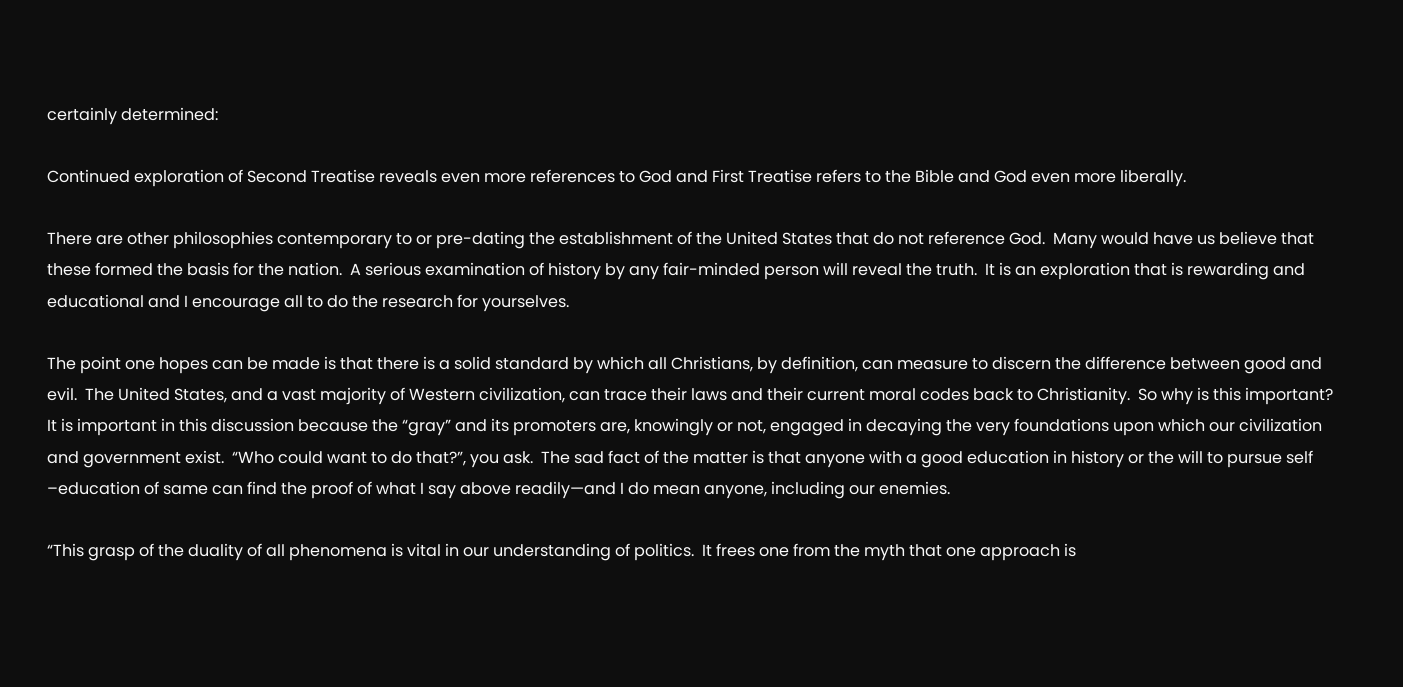certainly determined:

Continued exploration of Second Treatise reveals even more references to God and First Treatise refers to the Bible and God even more liberally.

There are other philosophies contemporary to or pre-dating the establishment of the United States that do not reference God.  Many would have us believe that these formed the basis for the nation.  A serious examination of history by any fair-minded person will reveal the truth.  It is an exploration that is rewarding and educational and I encourage all to do the research for yourselves.

The point one hopes can be made is that there is a solid standard by which all Christians, by definition, can measure to discern the difference between good and evil.  The United States, and a vast majority of Western civilization, can trace their laws and their current moral codes back to Christianity.  So why is this important?  It is important in this discussion because the “gray” and its promoters are, knowingly or not, engaged in decaying the very foundations upon which our civilization and government exist.  “Who could want to do that?”, you ask.  The sad fact of the matter is that anyone with a good education in history or the will to pursue self –education of same can find the proof of what I say above readily—and I do mean anyone, including our enemies.

“This grasp of the duality of all phenomena is vital in our understanding of politics.  It frees one from the myth that one approach is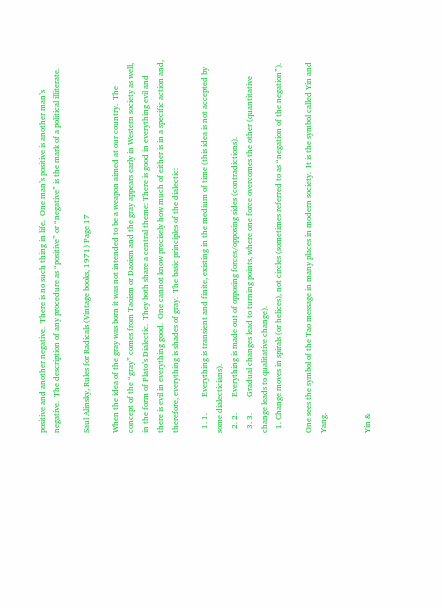positive and another negative.  There is no such thing in life.  One man’s positive is another man’s negative.  The description of any procedure as “positive” or “negative” is the mark of a political illiterate.

Saul Alinsky, Rules for Radicals (Vintage books, 1971) Page 17

When the idea of the gray was born it was not intended to be a weapon aimed at our country.  The concept of the “gray” comes from Taoism or Daoism and the gray appears early in Western society as well, in the form of Plato’s Dialectic.  They both share a central theme: There is good in everything evil and there is evil in everything good.  One cannot know precisely how much of either is in a specific action and, therefore, everything is shades of gray.  The basic principles of the dialectic:

  1. 1.        Everything is transient and finite, existing in the medium of time (this idea is not accepted by some dialecticians).
  2. 2.        Everything is made out of opposing forces/opposing sides (contradictions).
  3. 3.        Gradual changes lead to turning points, where one force overcomes the other (quantitative change leads to qualitative change).
  1. Change moves in spirals (or helices), not circles (sometimes referred to as “negation of the negation”).

One sees the symbol of the Tao message in many places in modern society.  It is the symbol called Yin and Yang.


Yin &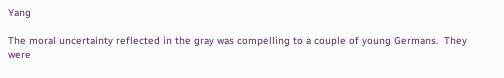Yang

The moral uncertainty reflected in the gray was compelling to a couple of young Germans.  They were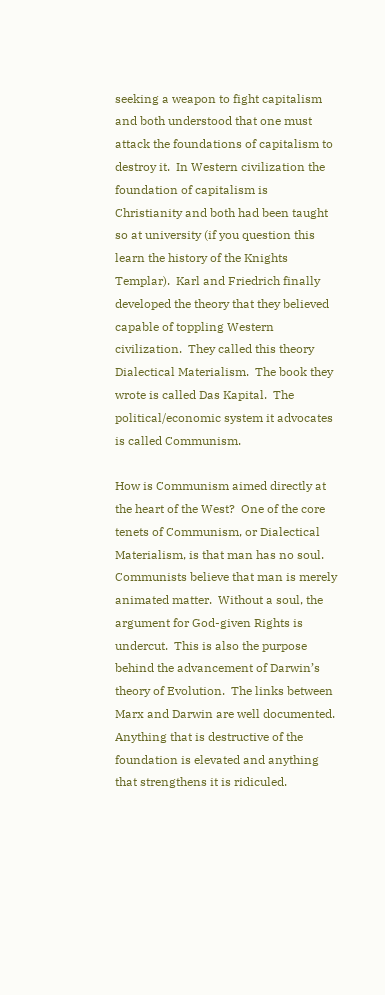seeking a weapon to fight capitalism and both understood that one must attack the foundations of capitalism to destroy it.  In Western civilization the foundation of capitalism is Christianity and both had been taught so at university (if you question this learn the history of the Knights Templar).  Karl and Friedrich finally developed the theory that they believed capable of toppling Western civilization.  They called this theory Dialectical Materialism.  The book they wrote is called Das Kapital.  The political/economic system it advocates is called Communism.

How is Communism aimed directly at the heart of the West?  One of the core tenets of Communism, or Dialectical Materialism, is that man has no soul.  Communists believe that man is merely animated matter.  Without a soul, the argument for God-given Rights is undercut.  This is also the purpose behind the advancement of Darwin’s theory of Evolution.  The links between Marx and Darwin are well documented.  Anything that is destructive of the foundation is elevated and anything that strengthens it is ridiculed.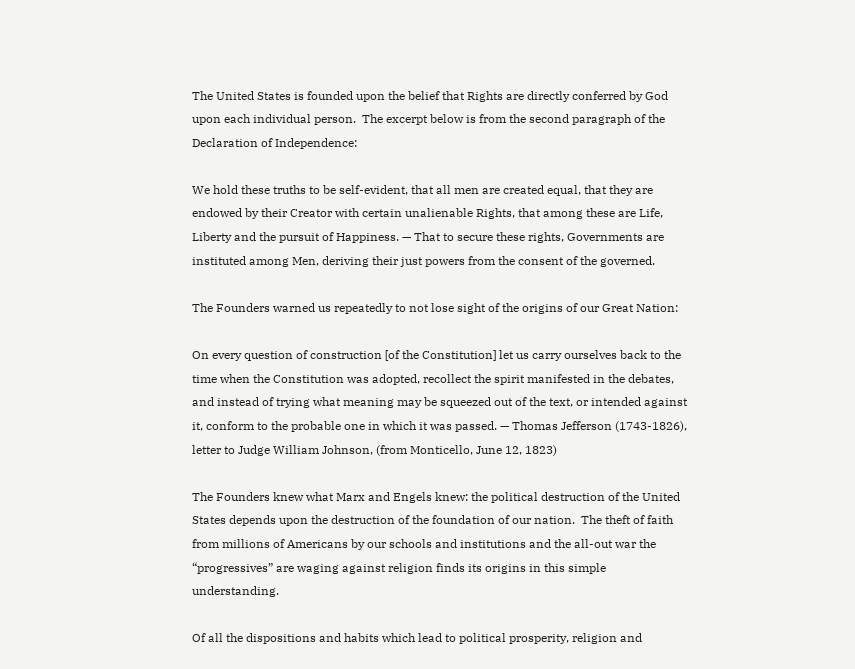The United States is founded upon the belief that Rights are directly conferred by God upon each individual person.  The excerpt below is from the second paragraph of the Declaration of Independence:

We hold these truths to be self-evident, that all men are created equal, that they are endowed by their Creator with certain unalienable Rights, that among these are Life, Liberty and the pursuit of Happiness. — That to secure these rights, Governments are instituted among Men, deriving their just powers from the consent of the governed.

The Founders warned us repeatedly to not lose sight of the origins of our Great Nation:

On every question of construction [of the Constitution] let us carry ourselves back to the time when the Constitution was adopted, recollect the spirit manifested in the debates, and instead of trying what meaning may be squeezed out of the text, or intended against it, conform to the probable one in which it was passed. — Thomas Jefferson (1743-1826), letter to Judge William Johnson, (from Monticello, June 12, 1823)

The Founders knew what Marx and Engels knew: the political destruction of the United States depends upon the destruction of the foundation of our nation.  The theft of faith from millions of Americans by our schools and institutions and the all-out war the “progressives” are waging against religion finds its origins in this simple understanding.

Of all the dispositions and habits which lead to political prosperity, religion and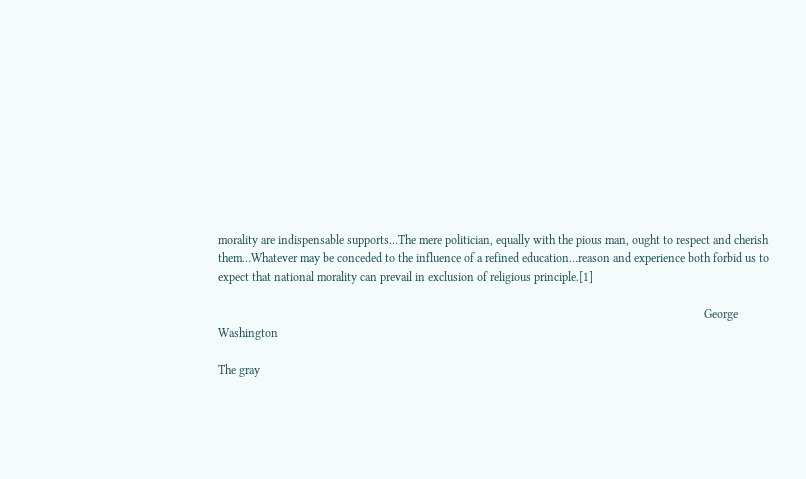morality are indispensable supports…The mere politician, equally with the pious man, ought to respect and cherish them…Whatever may be conceded to the influence of a refined education…reason and experience both forbid us to expect that national morality can prevail in exclusion of religious principle.[1]

                                                                                                                                                                  George Washington

The gray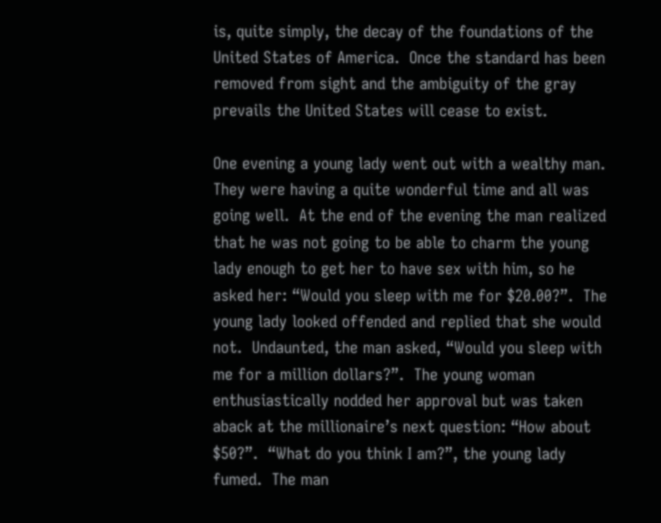is, quite simply, the decay of the foundations of the United States of America.  Once the standard has been removed from sight and the ambiguity of the gray prevails the United States will cease to exist.

One evening a young lady went out with a wealthy man.  They were having a quite wonderful time and all was going well.  At the end of the evening the man realized that he was not going to be able to charm the young lady enough to get her to have sex with him, so he asked her: “Would you sleep with me for $20.00?”.  The young lady looked offended and replied that she would not.  Undaunted, the man asked, “Would you sleep with me for a million dollars?”.  The young woman enthusiastically nodded her approval but was taken aback at the millionaire’s next question: “How about $50?”.  “What do you think I am?”, the young lady fumed.  The man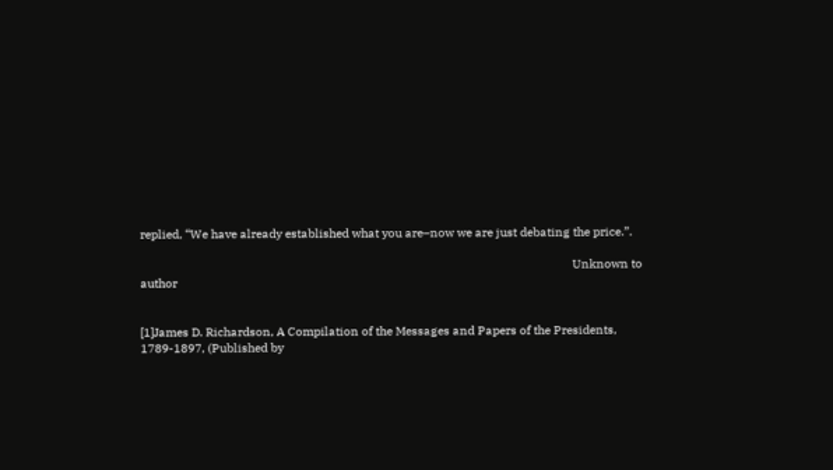replied, “We have already established what you are–now we are just debating the price.”.

                                                                                                                                                Unknown to author


[1]James D. Richardson, A Compilation of the Messages and Papers of the Presidents, 1789-1897, (Published by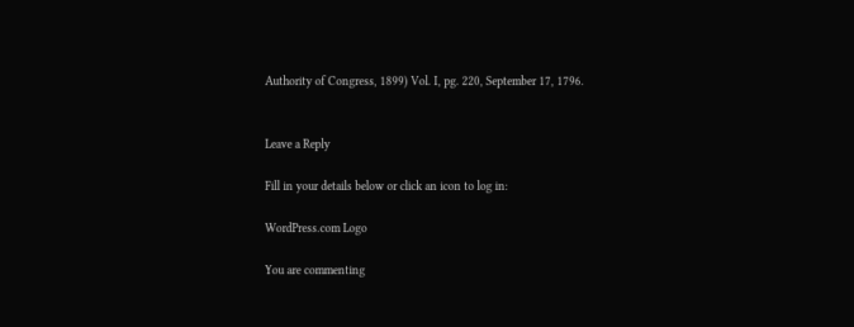Authority of Congress, 1899) Vol. I, pg. 220, September 17, 1796.


Leave a Reply

Fill in your details below or click an icon to log in:

WordPress.com Logo

You are commenting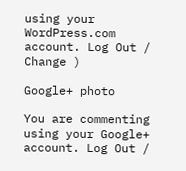using your WordPress.com account. Log Out /  Change )

Google+ photo

You are commenting using your Google+ account. Log Out /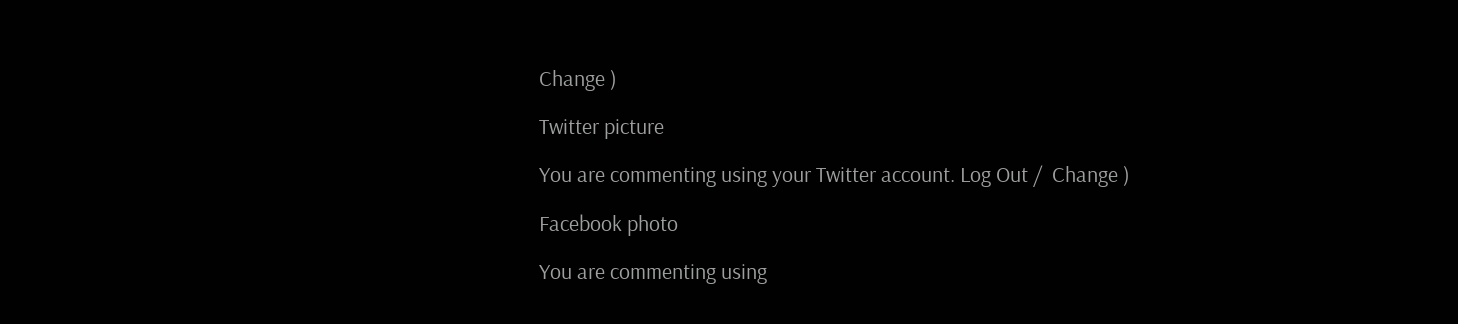Change )

Twitter picture

You are commenting using your Twitter account. Log Out /  Change )

Facebook photo

You are commenting using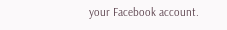your Facebook account.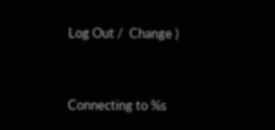Log Out /  Change )


Connecting to %s